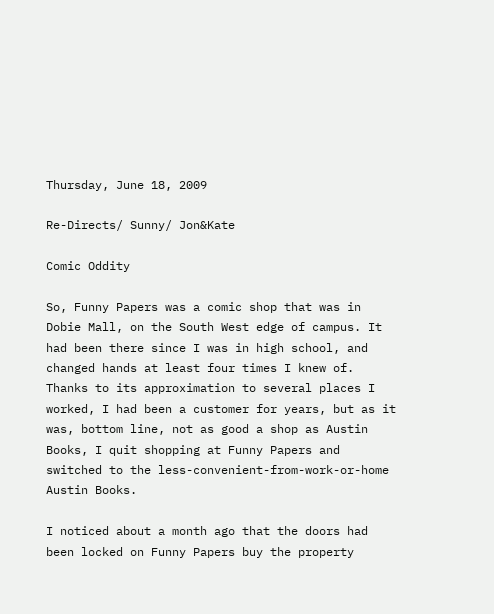Thursday, June 18, 2009

Re-Directs/ Sunny/ Jon&Kate

Comic Oddity

So, Funny Papers was a comic shop that was in Dobie Mall, on the South West edge of campus. It had been there since I was in high school, and changed hands at least four times I knew of. Thanks to its approximation to several places I worked, I had been a customer for years, but as it was, bottom line, not as good a shop as Austin Books, I quit shopping at Funny Papers and switched to the less-convenient-from-work-or-home Austin Books.

I noticed about a month ago that the doors had been locked on Funny Papers buy the property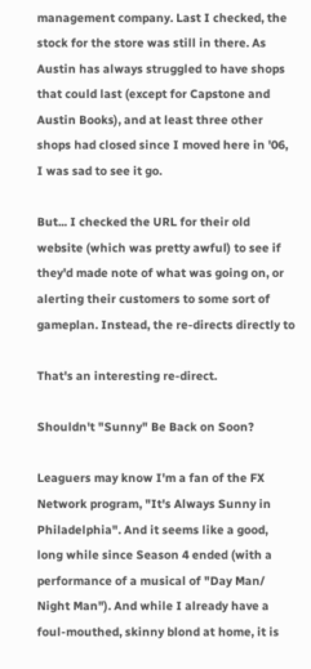management company. Last I checked, the stock for the store was still in there. As Austin has always struggled to have shops that could last (except for Capstone and Austin Books), and at least three other shops had closed since I moved here in '06, I was sad to see it go.

But... I checked the URL for their old website (which was pretty awful) to see if they'd made note of what was going on, or alerting their customers to some sort of gameplan. Instead, the re-directs directly to

That's an interesting re-direct.

Shouldn't "Sunny" Be Back on Soon?

Leaguers may know I'm a fan of the FX Network program, "It's Always Sunny in Philadelphia". And it seems like a good, long while since Season 4 ended (with a performance of a musical of "Day Man/ Night Man"). And while I already have a foul-mouthed, skinny blond at home, it is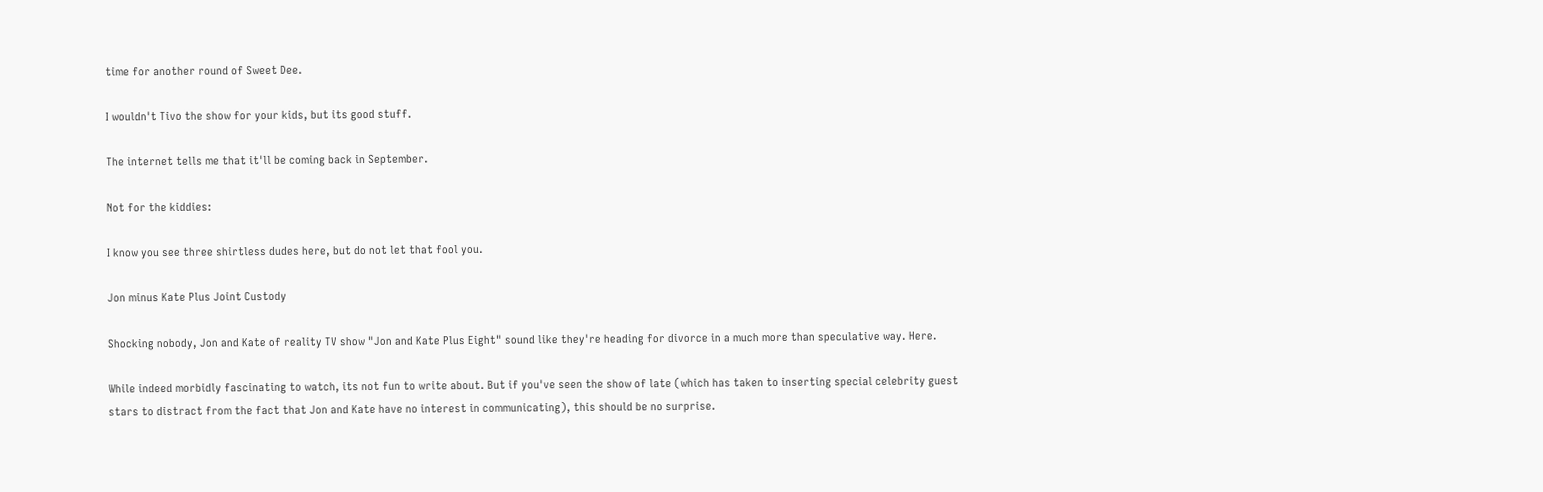time for another round of Sweet Dee.

I wouldn't Tivo the show for your kids, but its good stuff.

The internet tells me that it'll be coming back in September.

Not for the kiddies:

I know you see three shirtless dudes here, but do not let that fool you.

Jon minus Kate Plus Joint Custody

Shocking nobody, Jon and Kate of reality TV show "Jon and Kate Plus Eight" sound like they're heading for divorce in a much more than speculative way. Here.

While indeed morbidly fascinating to watch, its not fun to write about. But if you've seen the show of late (which has taken to inserting special celebrity guest stars to distract from the fact that Jon and Kate have no interest in communicating), this should be no surprise.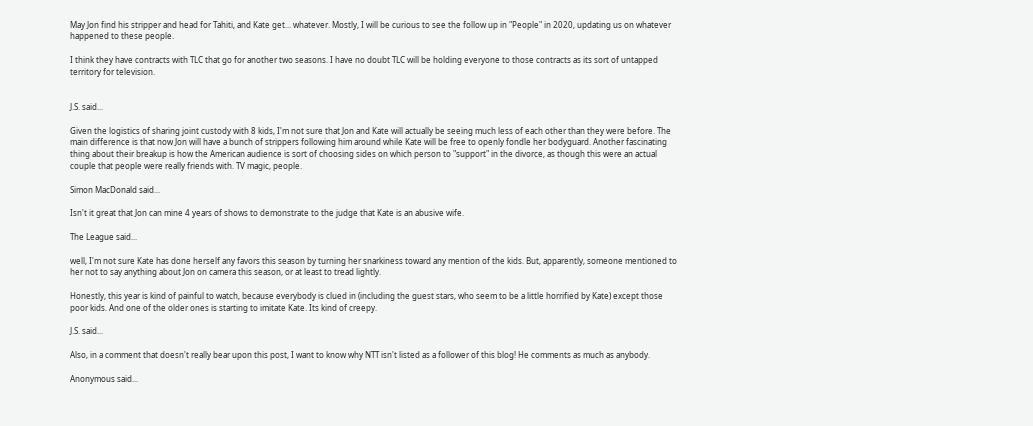May Jon find his stripper and head for Tahiti, and Kate get... whatever. Mostly, I will be curious to see the follow up in "People" in 2020, updating us on whatever happened to these people.

I think they have contracts with TLC that go for another two seasons. I have no doubt TLC will be holding everyone to those contracts as its sort of untapped territory for television.


J.S. said...

Given the logistics of sharing joint custody with 8 kids, I'm not sure that Jon and Kate will actually be seeing much less of each other than they were before. The main difference is that now Jon will have a bunch of strippers following him around while Kate will be free to openly fondle her bodyguard. Another fascinating thing about their breakup is how the American audience is sort of choosing sides on which person to "support" in the divorce, as though this were an actual couple that people were really friends with. TV magic, people.

Simon MacDonald said...

Isn't it great that Jon can mine 4 years of shows to demonstrate to the judge that Kate is an abusive wife.

The League said...

well, I'm not sure Kate has done herself any favors this season by turning her snarkiness toward any mention of the kids. But, apparently, someone mentioned to her not to say anything about Jon on camera this season, or at least to tread lightly.

Honestly, this year is kind of painful to watch, because everybody is clued in (including the guest stars, who seem to be a little horrified by Kate) except those poor kids. And one of the older ones is starting to imitate Kate. Its kind of creepy.

J.S. said...

Also, in a comment that doesn't really bear upon this post, I want to know why NTT isn't listed as a follower of this blog! He comments as much as anybody.

Anonymous said...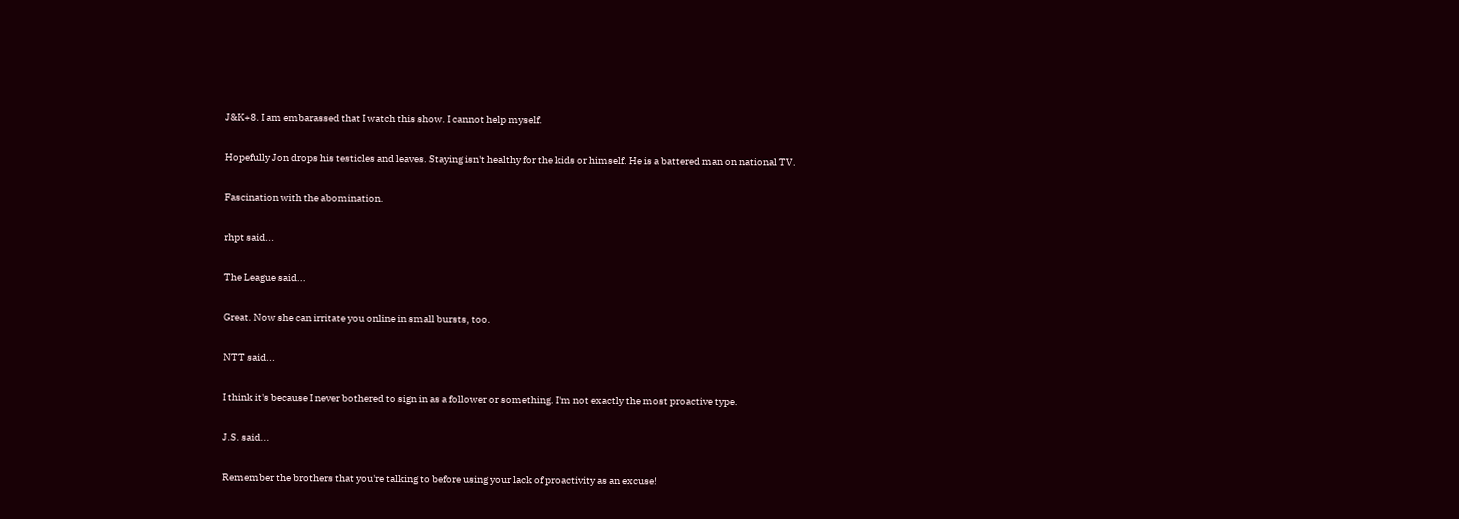J&K+8. I am embarassed that I watch this show. I cannot help myself.

Hopefully Jon drops his testicles and leaves. Staying isn't healthy for the kids or himself. He is a battered man on national TV.

Fascination with the abomination.

rhpt said...

The League said...

Great. Now she can irritate you online in small bursts, too.

NTT said...

I think it's because I never bothered to sign in as a follower or something. I'm not exactly the most proactive type.

J.S. said...

Remember the brothers that you're talking to before using your lack of proactivity as an excuse!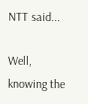NTT said...

Well, knowing the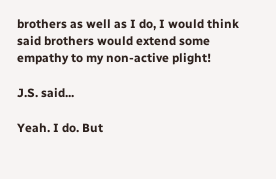brothers as well as I do, I would think said brothers would extend some empathy to my non-active plight!

J.S. said...

Yeah. I do. But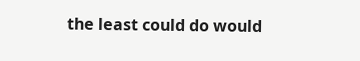the least could do would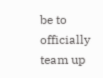be to officially team up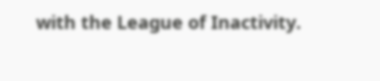with the League of Inactivity.